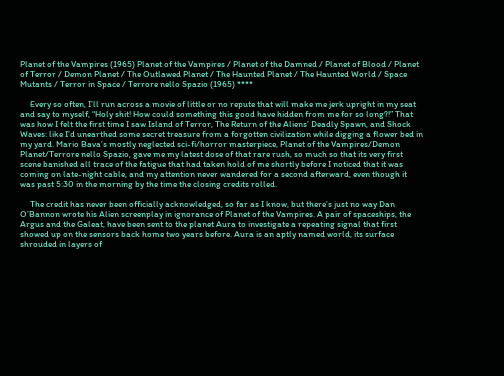Planet of the Vampires (1965) Planet of the Vampires / Planet of the Damned / Planet of Blood / Planet of Terror / Demon Planet / The Outlawed Planet / The Haunted Planet / The Haunted World / Space Mutants / Terror in Space / Terrore nello Spazio (1965) ****

     Every so often, I’ll run across a movie of little or no repute that will make me jerk upright in my seat and say to myself, “Holy shit! How could something this good have hidden from me for so long?!” That was how I felt the first time I saw Island of Terror, The Return of the Aliens’ Deadly Spawn, and Shock Waves: like I’d unearthed some secret treasure from a forgotten civilization while digging a flower bed in my yard. Mario Bava’s mostly neglected sci-fi/horror masterpiece, Planet of the Vampires/Demon Planet/Terrore nello Spazio, gave me my latest dose of that rare rush, so much so that its very first scene banished all trace of the fatigue that had taken hold of me shortly before I noticed that it was coming on late-night cable, and my attention never wandered for a second afterward, even though it was past 5:30 in the morning by the time the closing credits rolled.

     The credit has never been officially acknowledged, so far as I know, but there’s just no way Dan O’Bannon wrote his Alien screenplay in ignorance of Planet of the Vampires. A pair of spaceships, the Argus and the Galeat, have been sent to the planet Aura to investigate a repeating signal that first showed up on the sensors back home two years before. Aura is an aptly named world, its surface shrouded in layers of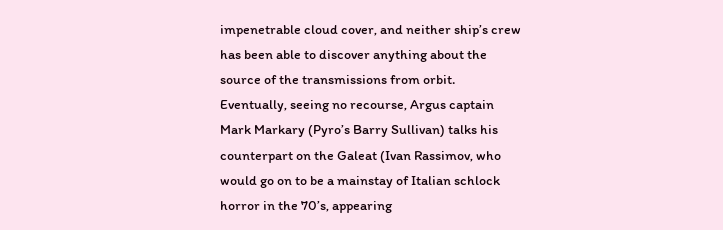impenetrable cloud cover, and neither ship’s crew has been able to discover anything about the source of the transmissions from orbit. Eventually, seeing no recourse, Argus captain Mark Markary (Pyro’s Barry Sullivan) talks his counterpart on the Galeat (Ivan Rassimov, who would go on to be a mainstay of Italian schlock horror in the 70’s, appearing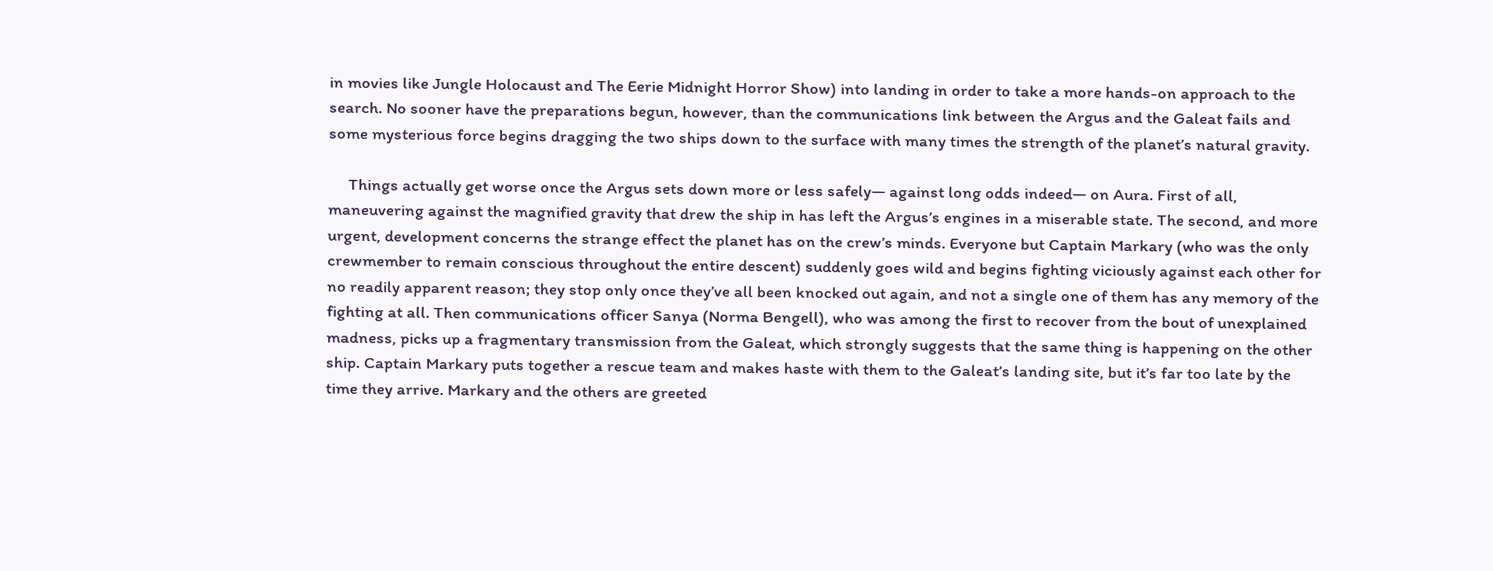in movies like Jungle Holocaust and The Eerie Midnight Horror Show) into landing in order to take a more hands-on approach to the search. No sooner have the preparations begun, however, than the communications link between the Argus and the Galeat fails and some mysterious force begins dragging the two ships down to the surface with many times the strength of the planet’s natural gravity.

     Things actually get worse once the Argus sets down more or less safely— against long odds indeed— on Aura. First of all, maneuvering against the magnified gravity that drew the ship in has left the Argus’s engines in a miserable state. The second, and more urgent, development concerns the strange effect the planet has on the crew’s minds. Everyone but Captain Markary (who was the only crewmember to remain conscious throughout the entire descent) suddenly goes wild and begins fighting viciously against each other for no readily apparent reason; they stop only once they’ve all been knocked out again, and not a single one of them has any memory of the fighting at all. Then communications officer Sanya (Norma Bengell), who was among the first to recover from the bout of unexplained madness, picks up a fragmentary transmission from the Galeat, which strongly suggests that the same thing is happening on the other ship. Captain Markary puts together a rescue team and makes haste with them to the Galeat’s landing site, but it’s far too late by the time they arrive. Markary and the others are greeted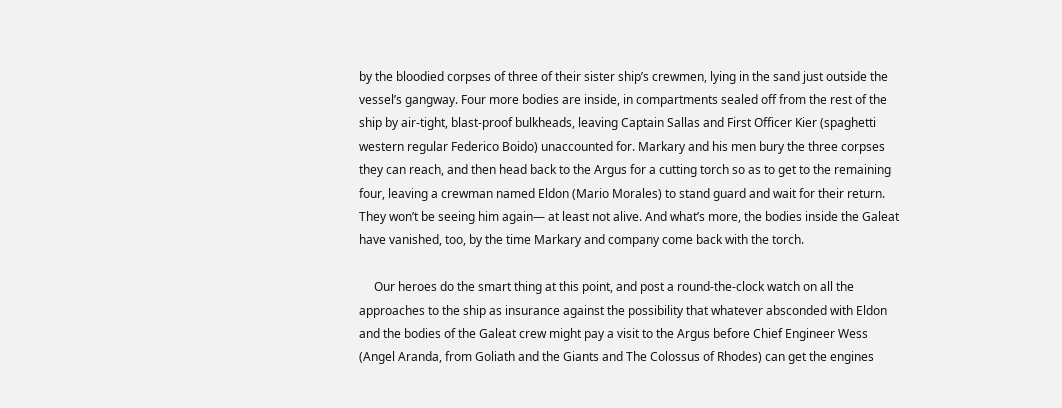by the bloodied corpses of three of their sister ship’s crewmen, lying in the sand just outside the vessel’s gangway. Four more bodies are inside, in compartments sealed off from the rest of the ship by air-tight, blast-proof bulkheads, leaving Captain Sallas and First Officer Kier (spaghetti western regular Federico Boido) unaccounted for. Markary and his men bury the three corpses they can reach, and then head back to the Argus for a cutting torch so as to get to the remaining four, leaving a crewman named Eldon (Mario Morales) to stand guard and wait for their return. They won’t be seeing him again— at least not alive. And what’s more, the bodies inside the Galeat have vanished, too, by the time Markary and company come back with the torch.

     Our heroes do the smart thing at this point, and post a round-the-clock watch on all the approaches to the ship as insurance against the possibility that whatever absconded with Eldon and the bodies of the Galeat crew might pay a visit to the Argus before Chief Engineer Wess (Angel Aranda, from Goliath and the Giants and The Colossus of Rhodes) can get the engines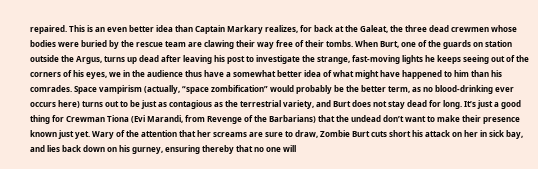repaired. This is an even better idea than Captain Markary realizes, for back at the Galeat, the three dead crewmen whose bodies were buried by the rescue team are clawing their way free of their tombs. When Burt, one of the guards on station outside the Argus, turns up dead after leaving his post to investigate the strange, fast-moving lights he keeps seeing out of the corners of his eyes, we in the audience thus have a somewhat better idea of what might have happened to him than his comrades. Space vampirism (actually, “space zombification” would probably be the better term, as no blood-drinking ever occurs here) turns out to be just as contagious as the terrestrial variety, and Burt does not stay dead for long. It’s just a good thing for Crewman Tiona (Evi Marandi, from Revenge of the Barbarians) that the undead don’t want to make their presence known just yet. Wary of the attention that her screams are sure to draw, Zombie Burt cuts short his attack on her in sick bay, and lies back down on his gurney, ensuring thereby that no one will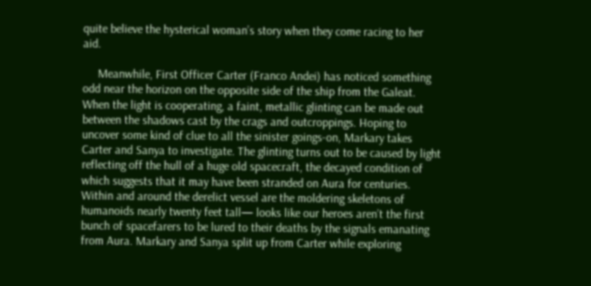quite believe the hysterical woman’s story when they come racing to her aid.

     Meanwhile, First Officer Carter (Franco Andei) has noticed something odd near the horizon on the opposite side of the ship from the Galeat. When the light is cooperating, a faint, metallic glinting can be made out between the shadows cast by the crags and outcroppings. Hoping to uncover some kind of clue to all the sinister goings-on, Markary takes Carter and Sanya to investigate. The glinting turns out to be caused by light reflecting off the hull of a huge old spacecraft, the decayed condition of which suggests that it may have been stranded on Aura for centuries. Within and around the derelict vessel are the moldering skeletons of humanoids nearly twenty feet tall— looks like our heroes aren’t the first bunch of spacefarers to be lured to their deaths by the signals emanating from Aura. Markary and Sanya split up from Carter while exploring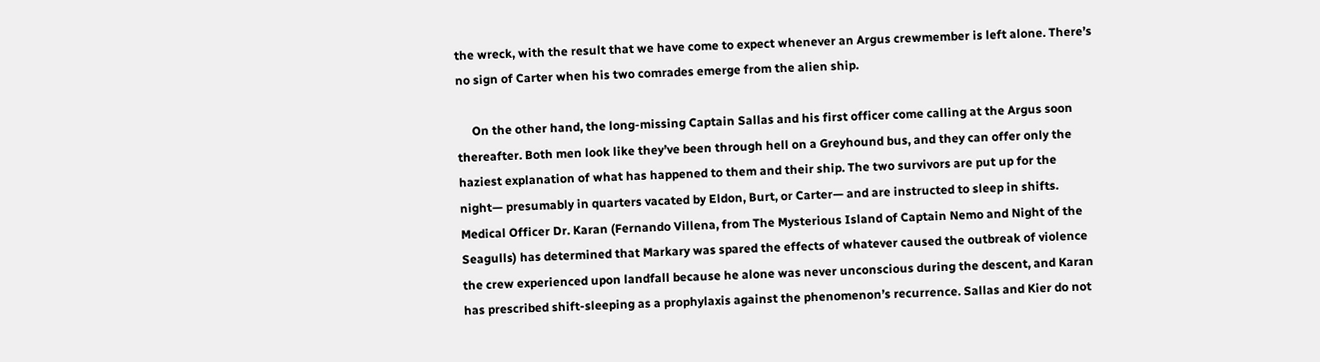the wreck, with the result that we have come to expect whenever an Argus crewmember is left alone. There’s no sign of Carter when his two comrades emerge from the alien ship.

     On the other hand, the long-missing Captain Sallas and his first officer come calling at the Argus soon thereafter. Both men look like they’ve been through hell on a Greyhound bus, and they can offer only the haziest explanation of what has happened to them and their ship. The two survivors are put up for the night— presumably in quarters vacated by Eldon, Burt, or Carter— and are instructed to sleep in shifts. Medical Officer Dr. Karan (Fernando Villena, from The Mysterious Island of Captain Nemo and Night of the Seagulls) has determined that Markary was spared the effects of whatever caused the outbreak of violence the crew experienced upon landfall because he alone was never unconscious during the descent, and Karan has prescribed shift-sleeping as a prophylaxis against the phenomenon’s recurrence. Sallas and Kier do not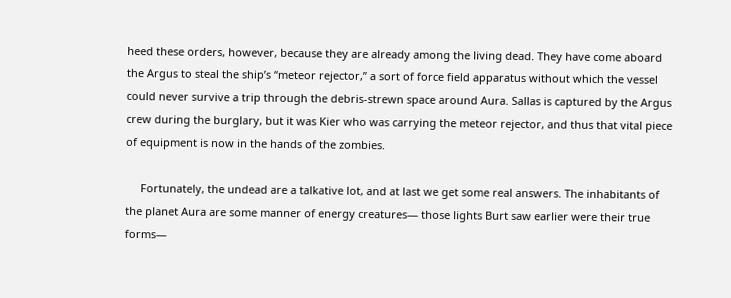heed these orders, however, because they are already among the living dead. They have come aboard the Argus to steal the ship’s “meteor rejector,” a sort of force field apparatus without which the vessel could never survive a trip through the debris-strewn space around Aura. Sallas is captured by the Argus crew during the burglary, but it was Kier who was carrying the meteor rejector, and thus that vital piece of equipment is now in the hands of the zombies.

     Fortunately, the undead are a talkative lot, and at last we get some real answers. The inhabitants of the planet Aura are some manner of energy creatures— those lights Burt saw earlier were their true forms—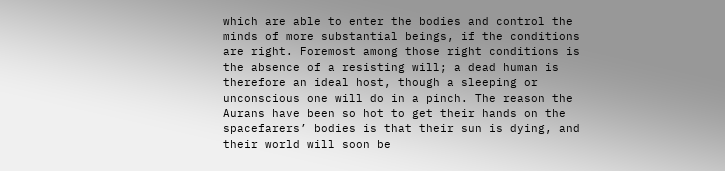which are able to enter the bodies and control the minds of more substantial beings, if the conditions are right. Foremost among those right conditions is the absence of a resisting will; a dead human is therefore an ideal host, though a sleeping or unconscious one will do in a pinch. The reason the Aurans have been so hot to get their hands on the spacefarers’ bodies is that their sun is dying, and their world will soon be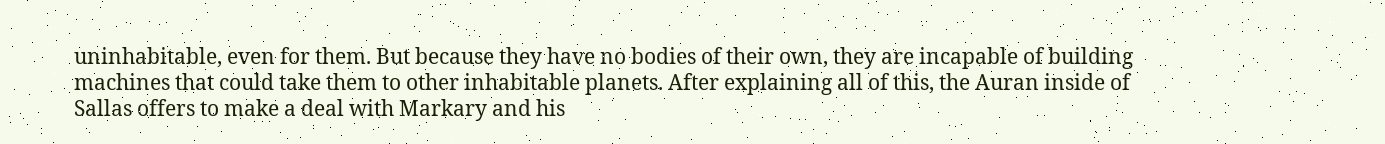uninhabitable, even for them. But because they have no bodies of their own, they are incapable of building machines that could take them to other inhabitable planets. After explaining all of this, the Auran inside of Sallas offers to make a deal with Markary and his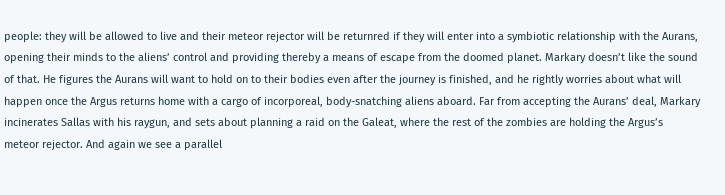people: they will be allowed to live and their meteor rejector will be returnred if they will enter into a symbiotic relationship with the Aurans, opening their minds to the aliens’ control and providing thereby a means of escape from the doomed planet. Markary doesn’t like the sound of that. He figures the Aurans will want to hold on to their bodies even after the journey is finished, and he rightly worries about what will happen once the Argus returns home with a cargo of incorporeal, body-snatching aliens aboard. Far from accepting the Aurans’ deal, Markary incinerates Sallas with his raygun, and sets about planning a raid on the Galeat, where the rest of the zombies are holding the Argus’s meteor rejector. And again we see a parallel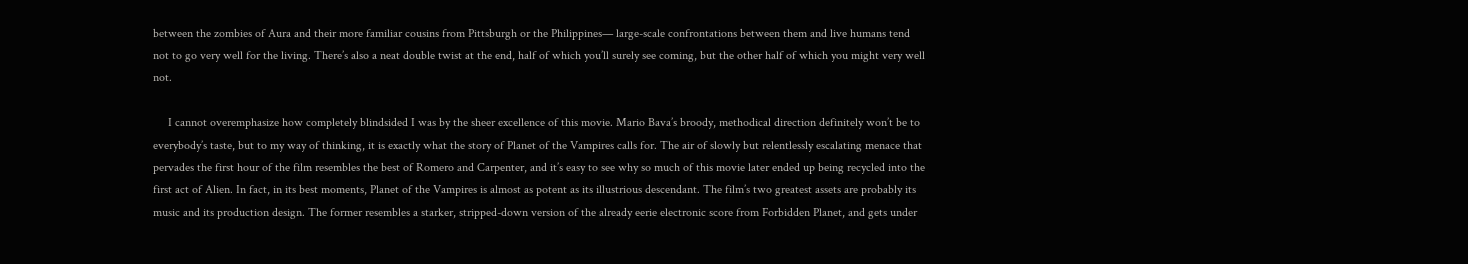between the zombies of Aura and their more familiar cousins from Pittsburgh or the Philippines— large-scale confrontations between them and live humans tend not to go very well for the living. There’s also a neat double twist at the end, half of which you’ll surely see coming, but the other half of which you might very well not.

     I cannot overemphasize how completely blindsided I was by the sheer excellence of this movie. Mario Bava’s broody, methodical direction definitely won’t be to everybody’s taste, but to my way of thinking, it is exactly what the story of Planet of the Vampires calls for. The air of slowly but relentlessly escalating menace that pervades the first hour of the film resembles the best of Romero and Carpenter, and it’s easy to see why so much of this movie later ended up being recycled into the first act of Alien. In fact, in its best moments, Planet of the Vampires is almost as potent as its illustrious descendant. The film’s two greatest assets are probably its music and its production design. The former resembles a starker, stripped-down version of the already eerie electronic score from Forbidden Planet, and gets under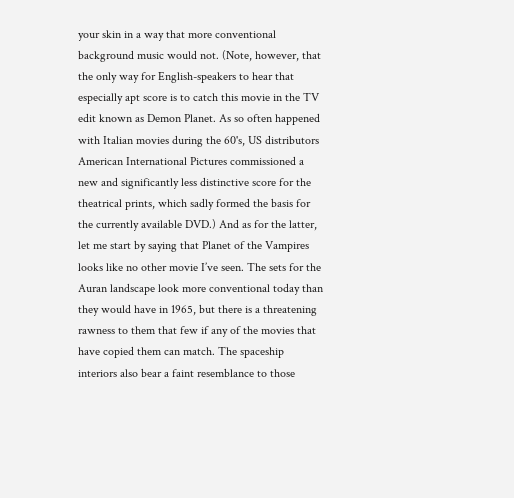your skin in a way that more conventional background music would not. (Note, however, that the only way for English-speakers to hear that especially apt score is to catch this movie in the TV edit known as Demon Planet. As so often happened with Italian movies during the 60's, US distributors American International Pictures commissioned a new and significantly less distinctive score for the theatrical prints, which sadly formed the basis for the currently available DVD.) And as for the latter, let me start by saying that Planet of the Vampires looks like no other movie I’ve seen. The sets for the Auran landscape look more conventional today than they would have in 1965, but there is a threatening rawness to them that few if any of the movies that have copied them can match. The spaceship interiors also bear a faint resemblance to those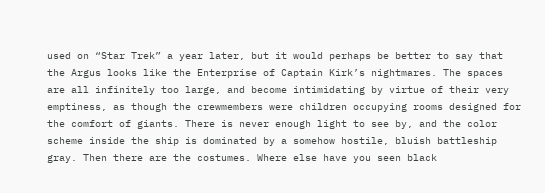used on “Star Trek” a year later, but it would perhaps be better to say that the Argus looks like the Enterprise of Captain Kirk’s nightmares. The spaces are all infinitely too large, and become intimidating by virtue of their very emptiness, as though the crewmembers were children occupying rooms designed for the comfort of giants. There is never enough light to see by, and the color scheme inside the ship is dominated by a somehow hostile, bluish battleship gray. Then there are the costumes. Where else have you seen black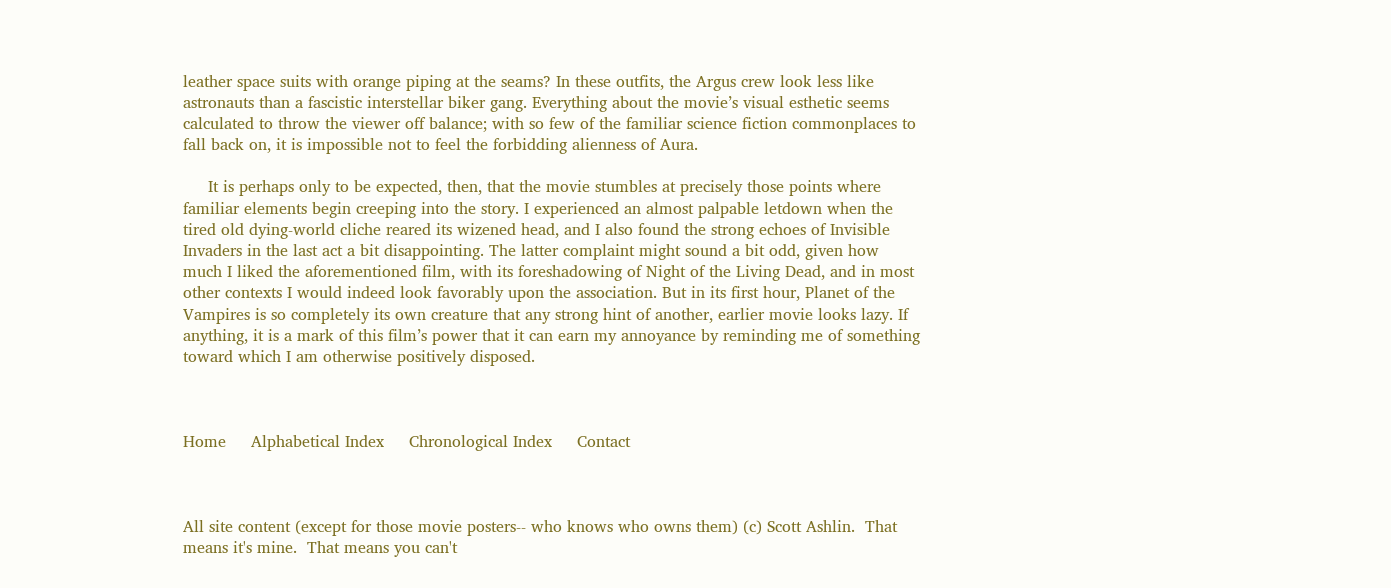leather space suits with orange piping at the seams? In these outfits, the Argus crew look less like astronauts than a fascistic interstellar biker gang. Everything about the movie’s visual esthetic seems calculated to throw the viewer off balance; with so few of the familiar science fiction commonplaces to fall back on, it is impossible not to feel the forbidding alienness of Aura.

     It is perhaps only to be expected, then, that the movie stumbles at precisely those points where familiar elements begin creeping into the story. I experienced an almost palpable letdown when the tired old dying-world cliche reared its wizened head, and I also found the strong echoes of Invisible Invaders in the last act a bit disappointing. The latter complaint might sound a bit odd, given how much I liked the aforementioned film, with its foreshadowing of Night of the Living Dead, and in most other contexts I would indeed look favorably upon the association. But in its first hour, Planet of the Vampires is so completely its own creature that any strong hint of another, earlier movie looks lazy. If anything, it is a mark of this film’s power that it can earn my annoyance by reminding me of something toward which I am otherwise positively disposed.



Home     Alphabetical Index     Chronological Index     Contact



All site content (except for those movie posters-- who knows who owns them) (c) Scott Ashlin.  That means it's mine.  That means you can't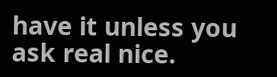have it unless you ask real nice.